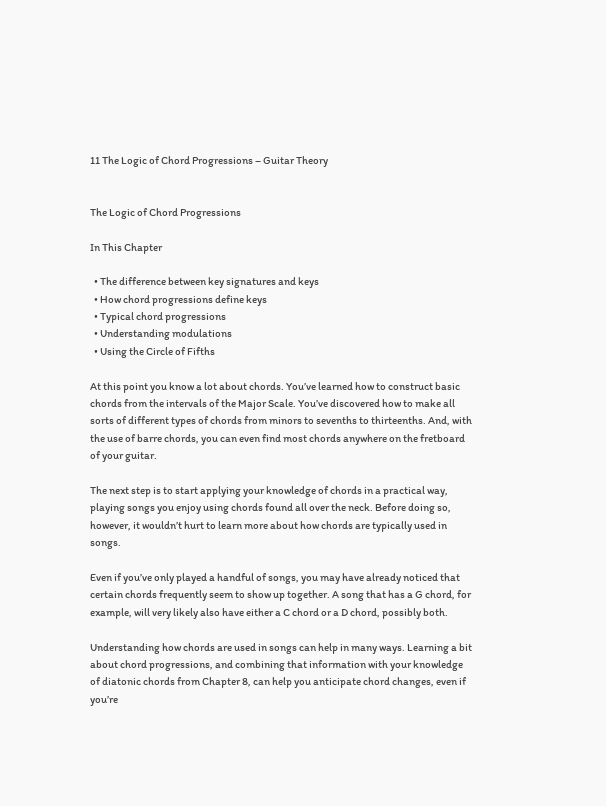11 The Logic of Chord Progressions – Guitar Theory


The Logic of Chord Progressions

In This Chapter

  • The difference between key signatures and keys
  • How chord progressions define keys
  • Typical chord progressions
  • Understanding modulations
  • Using the Circle of Fifths

At this point you know a lot about chords. You’ve learned how to construct basic chords from the intervals of the Major Scale. You’ve discovered how to make all sorts of different types of chords from minors to sevenths to thirteenths. And, with the use of barre chords, you can even find most chords anywhere on the fretboard of your guitar.

The next step is to start applying your knowledge of chords in a practical way, playing songs you enjoy using chords found all over the neck. Before doing so, however, it wouldn’t hurt to learn more about how chords are typically used in songs.

Even if you’ve only played a handful of songs, you may have already noticed that certain chords frequently seem to show up together. A song that has a G chord, for example, will very likely also have either a C chord or a D chord, possibly both.

Understanding how chords are used in songs can help in many ways. Learning a bit about chord progressions, and combining that information with your knowledge of diatonic chords from Chapter 8, can help you anticipate chord changes, even if you’re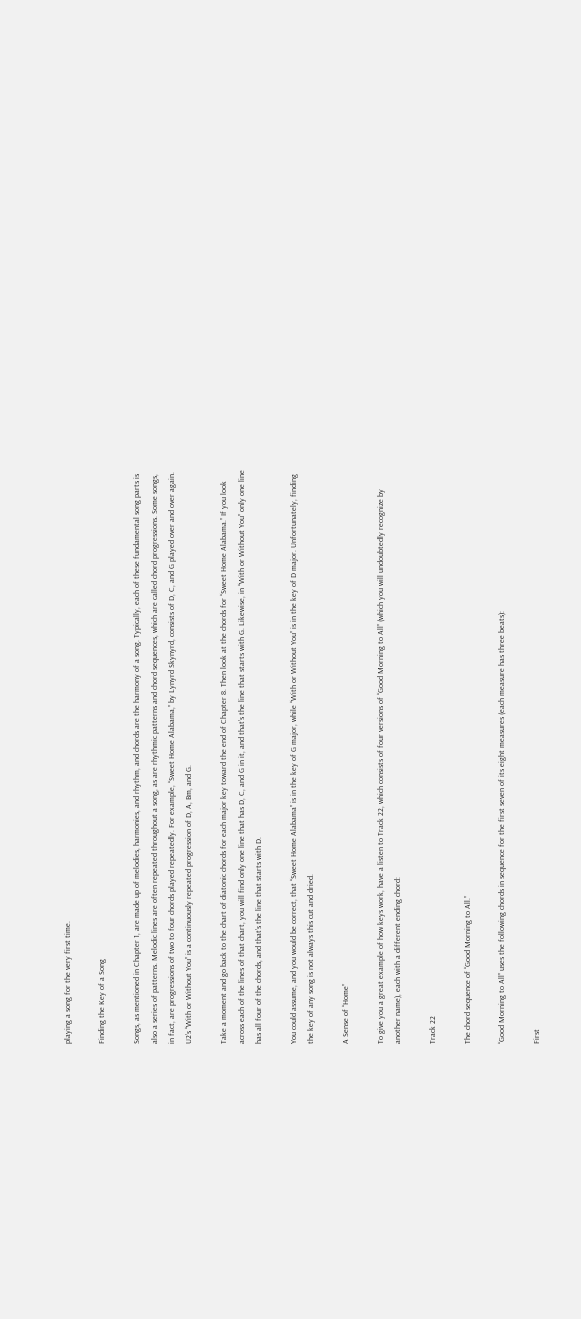playing a song for the very first time.

Finding the Key of a Song

Songs, as mentioned in Chapter 1, are made up of melodies, harmonies, and rhythm, and chords are the harmony of a song. Typically, each of these fundamental song parts is also a series of patterns. Melodic lines are often repeated throughout a song, as are rhythmic patterns and chord sequences, which are called chord progressions. Some songs, in fact, are progressions of two to four chords played repeatedly. For example, “Sweet Home Alabama,” by Lynyrd Skynyrd, consists of D, C, and G played over and over again. U2’s “With or Without You” is a continuously repeated progression of D, A, Bm, and G.

Take a moment and go back to the chart of diatonic chords for each major key toward the end of Chapter 8. Then look at the chords for “Sweet Home Alabama.” If you look across each of the lines of that chart, you will find only one line that has D, C, and G in it, and that’s the line that starts with G. Likewise, in “With or Without You” only one line has all four of the chords, and that’s the line that starts with D.

You could assume, and you would be correct, that “Sweet Home Alabama” is in the key of G major, while “With or Without You” is in the key of D major. Unfortunately, finding the key of any song is not always this cut and dried.

A Sense of “Home”

To give you a great example of how keys work, have a listen to Track 22, which consists of four versions of “Good Morning to All” (which you will undoubtedly recognize by another name), each with a different ending chord:

Track 22

The chord sequence of “Good Morning to All.”

“Good Morning to All” uses the following chords in sequence for the first seven of its eight measures (each measure has three beats):

First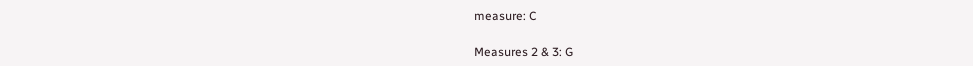measure: C

Measures 2 & 3: G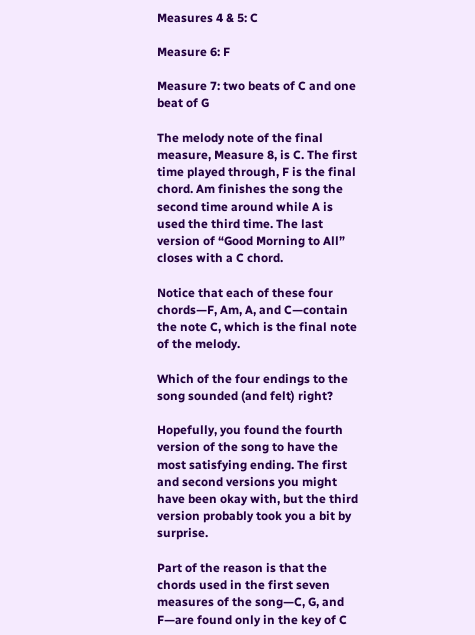Measures 4 & 5: C

Measure 6: F

Measure 7: two beats of C and one beat of G

The melody note of the final measure, Measure 8, is C. The first time played through, F is the final chord. Am finishes the song the second time around while A is used the third time. The last version of “Good Morning to All” closes with a C chord.

Notice that each of these four chords—F, Am, A, and C—contain the note C, which is the final note of the melody.

Which of the four endings to the song sounded (and felt) right?

Hopefully, you found the fourth version of the song to have the most satisfying ending. The first and second versions you might have been okay with, but the third version probably took you a bit by surprise.

Part of the reason is that the chords used in the first seven measures of the song—C, G, and F—are found only in the key of C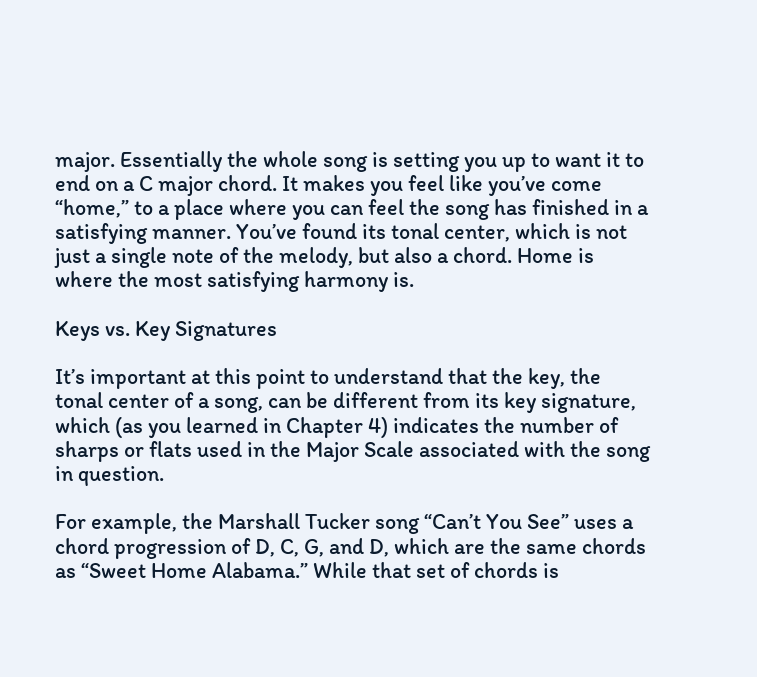major. Essentially the whole song is setting you up to want it to end on a C major chord. It makes you feel like you’ve come “home,” to a place where you can feel the song has finished in a satisfying manner. You’ve found its tonal center, which is not just a single note of the melody, but also a chord. Home is where the most satisfying harmony is.

Keys vs. Key Signatures

It’s important at this point to understand that the key, the tonal center of a song, can be different from its key signature, which (as you learned in Chapter 4) indicates the number of sharps or flats used in the Major Scale associated with the song in question.

For example, the Marshall Tucker song “Can’t You See” uses a chord progression of D, C, G, and D, which are the same chords as “Sweet Home Alabama.” While that set of chords is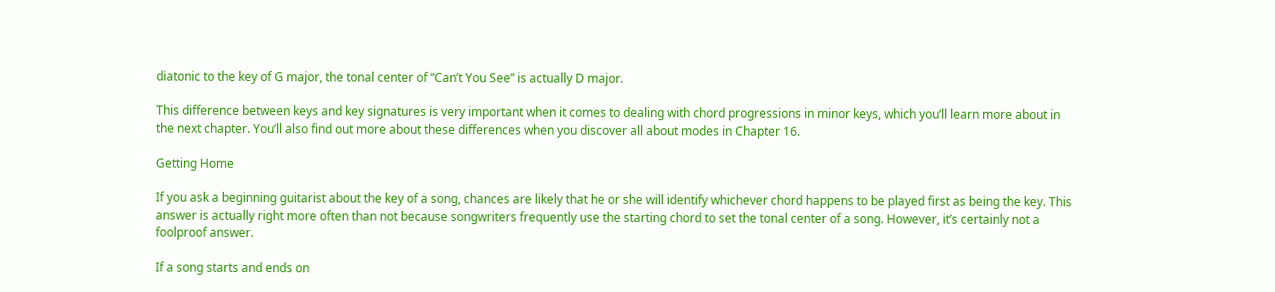diatonic to the key of G major, the tonal center of “Can’t You See” is actually D major.

This difference between keys and key signatures is very important when it comes to dealing with chord progressions in minor keys, which you’ll learn more about in the next chapter. You’ll also find out more about these differences when you discover all about modes in Chapter 16.

Getting Home

If you ask a beginning guitarist about the key of a song, chances are likely that he or she will identify whichever chord happens to be played first as being the key. This answer is actually right more often than not because songwriters frequently use the starting chord to set the tonal center of a song. However, it’s certainly not a foolproof answer.

If a song starts and ends on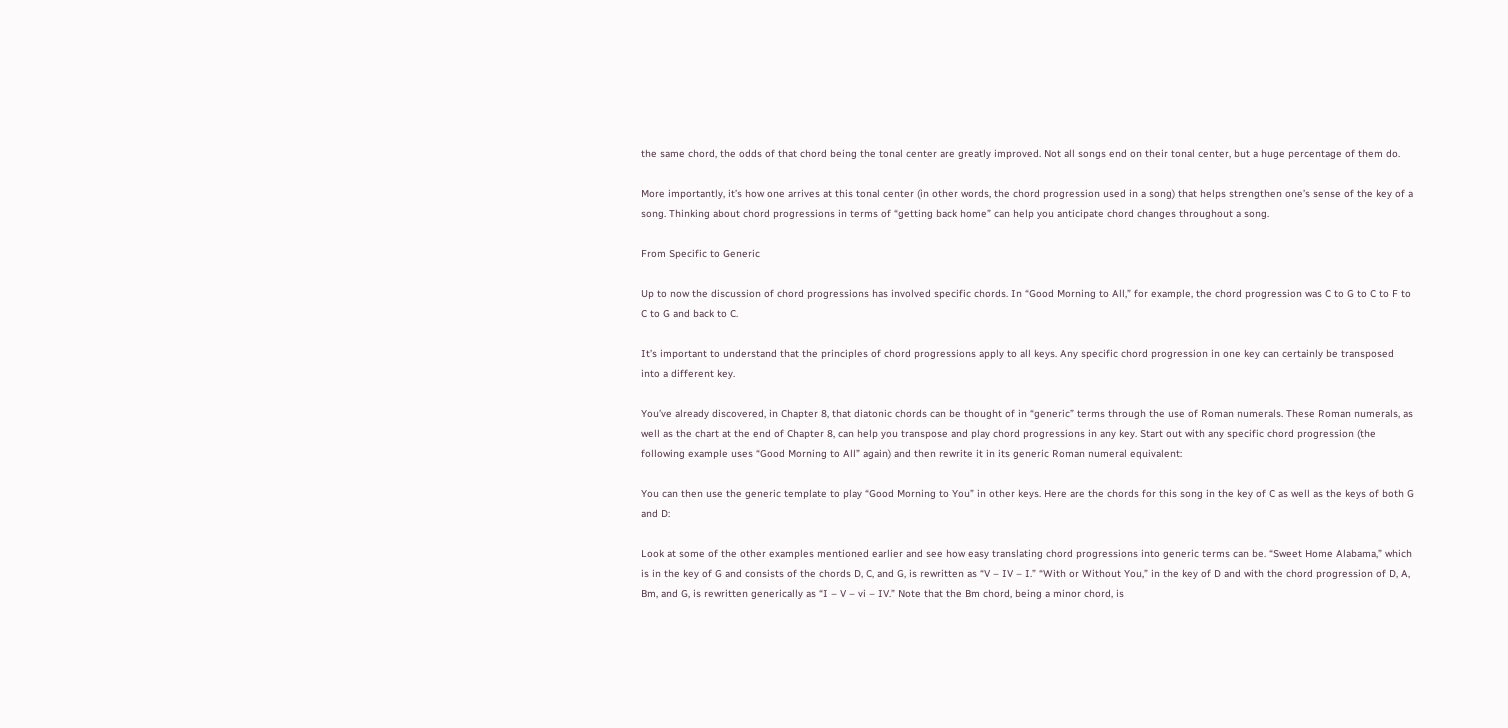the same chord, the odds of that chord being the tonal center are greatly improved. Not all songs end on their tonal center, but a huge percentage of them do.

More importantly, it’s how one arrives at this tonal center (in other words, the chord progression used in a song) that helps strengthen one’s sense of the key of a song. Thinking about chord progressions in terms of “getting back home” can help you anticipate chord changes throughout a song.

From Specific to Generic

Up to now the discussion of chord progressions has involved specific chords. In “Good Morning to All,” for example, the chord progression was C to G to C to F to C to G and back to C.

It’s important to understand that the principles of chord progressions apply to all keys. Any specific chord progression in one key can certainly be transposed into a different key.

You’ve already discovered, in Chapter 8, that diatonic chords can be thought of in “generic” terms through the use of Roman numerals. These Roman numerals, as well as the chart at the end of Chapter 8, can help you transpose and play chord progressions in any key. Start out with any specific chord progression (the following example uses “Good Morning to All” again) and then rewrite it in its generic Roman numeral equivalent:

You can then use the generic template to play “Good Morning to You” in other keys. Here are the chords for this song in the key of C as well as the keys of both G and D:

Look at some of the other examples mentioned earlier and see how easy translating chord progressions into generic terms can be. “Sweet Home Alabama,” which is in the key of G and consists of the chords D, C, and G, is rewritten as “V – IV – I.” “With or Without You,” in the key of D and with the chord progression of D, A, Bm, and G, is rewritten generically as “I – V – vi – IV.” Note that the Bm chord, being a minor chord, is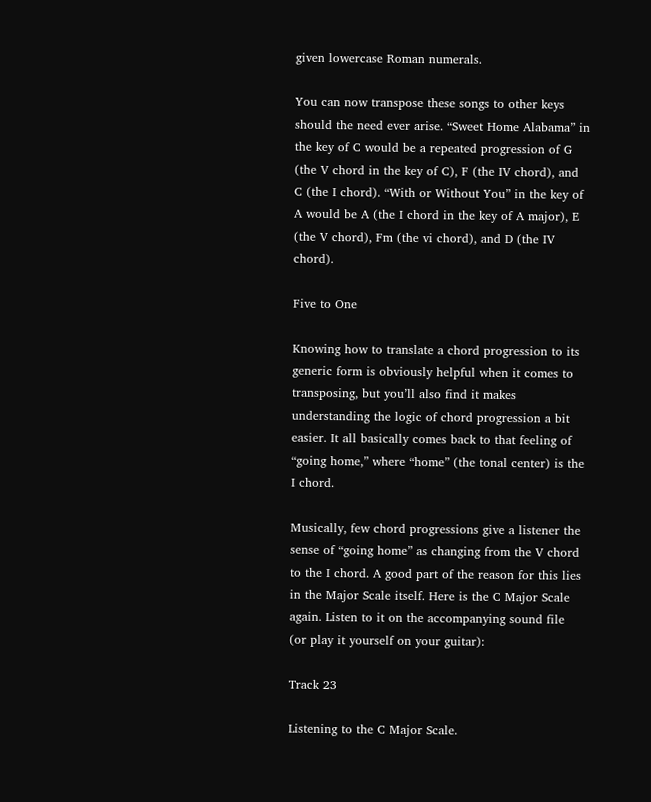given lowercase Roman numerals.

You can now transpose these songs to other keys should the need ever arise. “Sweet Home Alabama” in the key of C would be a repeated progression of G (the V chord in the key of C), F (the IV chord), and C (the I chord). “With or Without You” in the key of A would be A (the I chord in the key of A major), E (the V chord), Fm (the vi chord), and D (the IV chord).

Five to One

Knowing how to translate a chord progression to its generic form is obviously helpful when it comes to transposing, but you’ll also find it makes understanding the logic of chord progression a bit easier. It all basically comes back to that feeling of “going home,” where “home” (the tonal center) is the I chord.

Musically, few chord progressions give a listener the sense of “going home” as changing from the V chord to the I chord. A good part of the reason for this lies in the Major Scale itself. Here is the C Major Scale again. Listen to it on the accompanying sound file (or play it yourself on your guitar):

Track 23

Listening to the C Major Scale.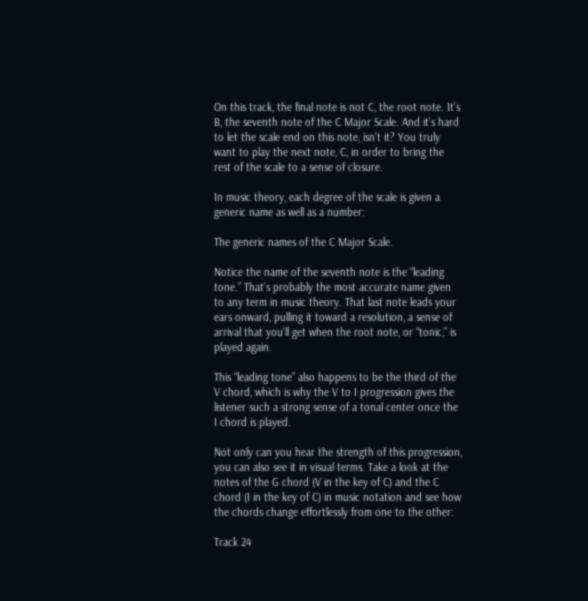On this track, the final note is not C, the root note. It’s B, the seventh note of the C Major Scale. And it’s hard to let the scale end on this note, isn’t it? You truly want to play the next note, C, in order to bring the rest of the scale to a sense of closure.

In music theory, each degree of the scale is given a generic name as well as a number:

The generic names of the C Major Scale.

Notice the name of the seventh note is the “leading tone.” That’s probably the most accurate name given to any term in music theory. That last note leads your ears onward, pulling it toward a resolution, a sense of arrival that you’ll get when the root note, or “tonic,” is played again.

This “leading tone” also happens to be the third of the V chord, which is why the V to I progression gives the listener such a strong sense of a tonal center once the I chord is played.

Not only can you hear the strength of this progression, you can also see it in visual terms. Take a look at the notes of the G chord (V in the key of C) and the C chord (I in the key of C) in music notation and see how the chords change effortlessly from one to the other:

Track 24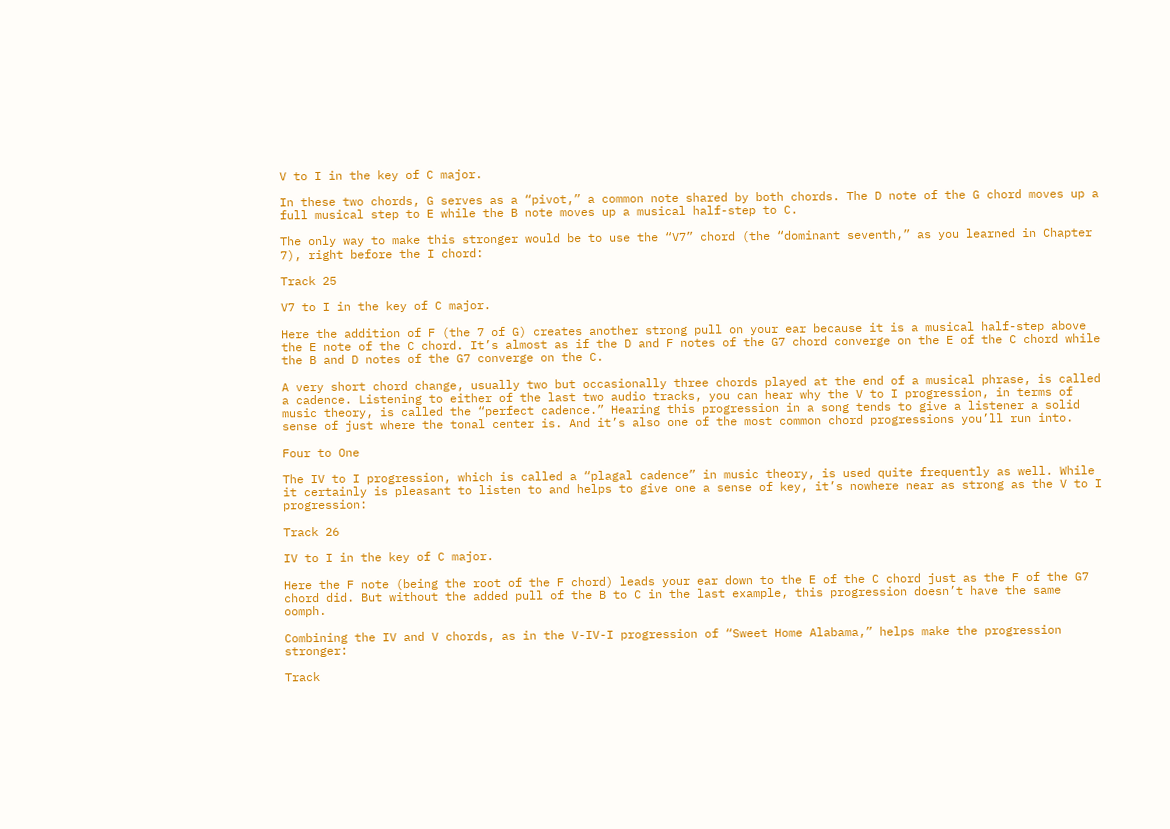V to I in the key of C major.

In these two chords, G serves as a “pivot,” a common note shared by both chords. The D note of the G chord moves up a full musical step to E while the B note moves up a musical half-step to C.

The only way to make this stronger would be to use the “V7” chord (the “dominant seventh,” as you learned in Chapter 7), right before the I chord:

Track 25

V7 to I in the key of C major.

Here the addition of F (the 7 of G) creates another strong pull on your ear because it is a musical half-step above the E note of the C chord. It’s almost as if the D and F notes of the G7 chord converge on the E of the C chord while the B and D notes of the G7 converge on the C.

A very short chord change, usually two but occasionally three chords played at the end of a musical phrase, is called a cadence. Listening to either of the last two audio tracks, you can hear why the V to I progression, in terms of music theory, is called the “perfect cadence.” Hearing this progression in a song tends to give a listener a solid sense of just where the tonal center is. And it’s also one of the most common chord progressions you’ll run into.

Four to One

The IV to I progression, which is called a “plagal cadence” in music theory, is used quite frequently as well. While it certainly is pleasant to listen to and helps to give one a sense of key, it’s nowhere near as strong as the V to I progression:

Track 26

IV to I in the key of C major.

Here the F note (being the root of the F chord) leads your ear down to the E of the C chord just as the F of the G7 chord did. But without the added pull of the B to C in the last example, this progression doesn’t have the same oomph.

Combining the IV and V chords, as in the V-IV-I progression of “Sweet Home Alabama,” helps make the progression stronger:

Track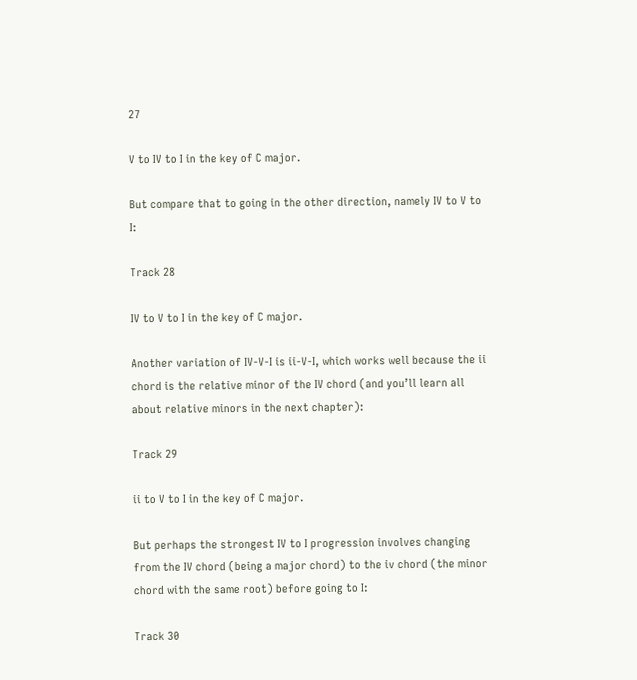27

V to IV to I in the key of C major.

But compare that to going in the other direction, namely IV to V to I:

Track 28

IV to V to I in the key of C major.

Another variation of IV-V-I is ii-V-I, which works well because the ii chord is the relative minor of the IV chord (and you’ll learn all about relative minors in the next chapter):

Track 29

ii to V to I in the key of C major.

But perhaps the strongest IV to I progression involves changing from the IV chord (being a major chord) to the iv chord (the minor chord with the same root) before going to I:

Track 30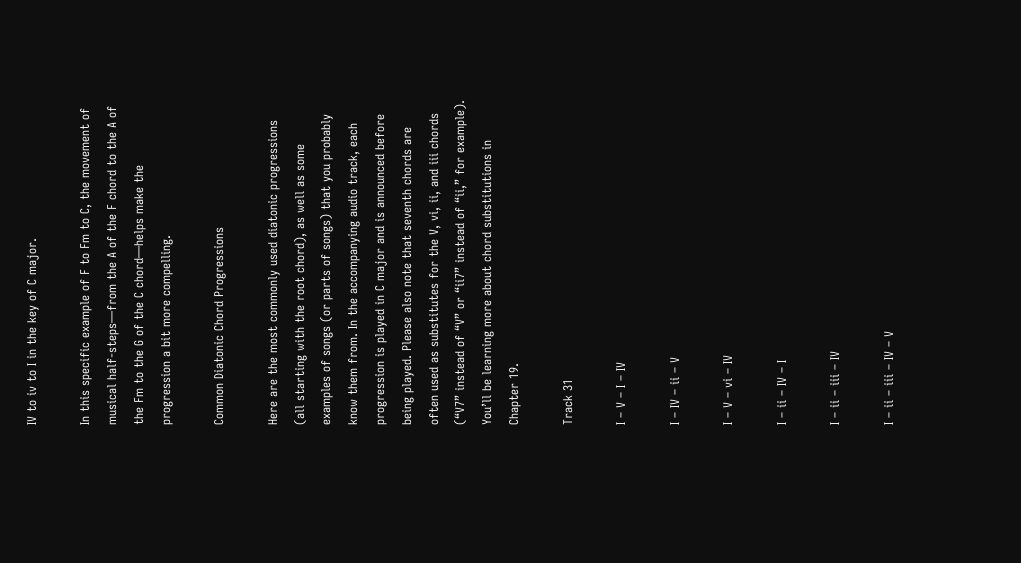IV to iv to I in the key of C major.

In this specific example of F to Fm to C, the movement of musical half-steps—from the A of the F chord to the A of the Fm to the G of the C chord—helps make the progression a bit more compelling.

Common Diatonic Chord Progressions

Here are the most commonly used diatonic progressions (all starting with the root chord), as well as some examples of songs (or parts of songs) that you probably know them from. In the accompanying audio track, each progression is played in C major and is announced before being played. Please also note that seventh chords are often used as substitutes for the V, vi, ii, and iii chords (“V7” instead of “V” or “ii7” instead of “ii,” for example). You’ll be learning more about chord substitutions in Chapter 19.

Track 31

I – V – I – IV

I – IV – ii – V

I – V – vi – IV

I – ii – IV – I

I – ii – iii – IV

I – ii – iii – IV – V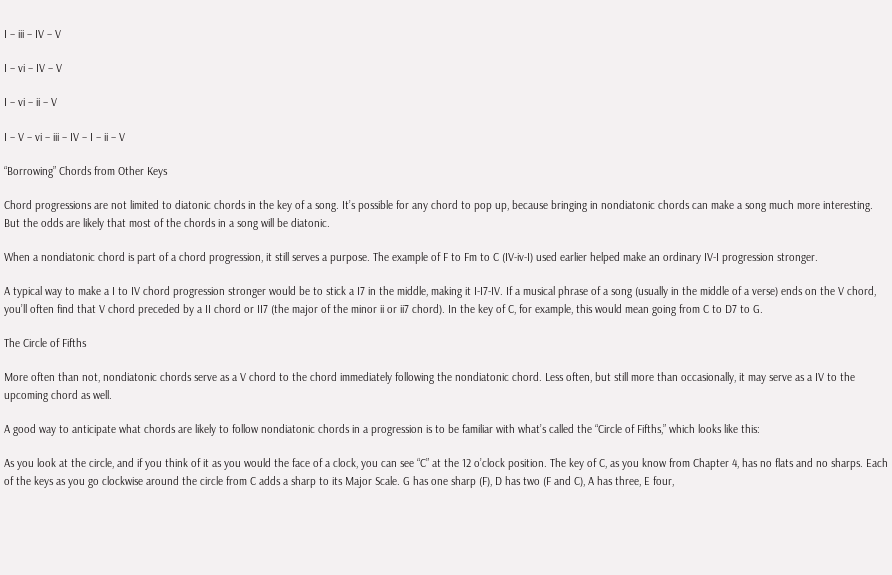I – iii – IV – V

I – vi – IV – V

I – vi – ii – V

I – V – vi – iii – IV – I – ii – V

“Borrowing” Chords from Other Keys

Chord progressions are not limited to diatonic chords in the key of a song. It’s possible for any chord to pop up, because bringing in nondiatonic chords can make a song much more interesting. But the odds are likely that most of the chords in a song will be diatonic.

When a nondiatonic chord is part of a chord progression, it still serves a purpose. The example of F to Fm to C (IV-iv-I) used earlier helped make an ordinary IV-I progression stronger.

A typical way to make a I to IV chord progression stronger would be to stick a I7 in the middle, making it I-I7-IV. If a musical phrase of a song (usually in the middle of a verse) ends on the V chord, you’ll often find that V chord preceded by a II chord or II7 (the major of the minor ii or ii7 chord). In the key of C, for example, this would mean going from C to D7 to G.

The Circle of Fifths

More often than not, nondiatonic chords serve as a V chord to the chord immediately following the nondiatonic chord. Less often, but still more than occasionally, it may serve as a IV to the upcoming chord as well.

A good way to anticipate what chords are likely to follow nondiatonic chords in a progression is to be familiar with what’s called the “Circle of Fifths,” which looks like this:

As you look at the circle, and if you think of it as you would the face of a clock, you can see “C” at the 12 o’clock position. The key of C, as you know from Chapter 4, has no flats and no sharps. Each of the keys as you go clockwise around the circle from C adds a sharp to its Major Scale. G has one sharp (F), D has two (F and C), A has three, E four,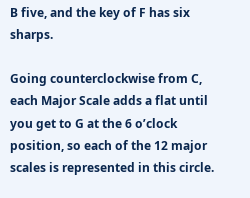B five, and the key of F has six sharps.

Going counterclockwise from C, each Major Scale adds a flat until you get to G at the 6 o’clock position, so each of the 12 major scales is represented in this circle.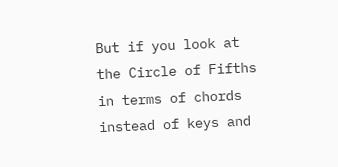But if you look at the Circle of Fifths in terms of chords instead of keys and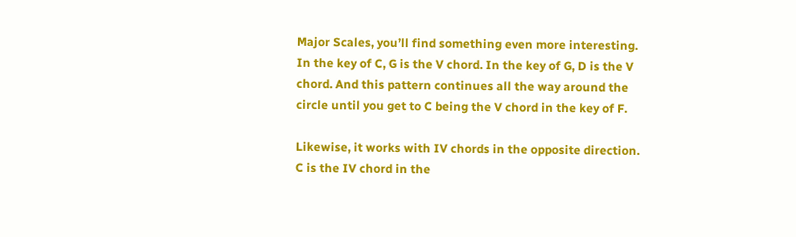Major Scales, you’ll find something even more interesting. In the key of C, G is the V chord. In the key of G, D is the V chord. And this pattern continues all the way around the circle until you get to C being the V chord in the key of F.

Likewise, it works with IV chords in the opposite direction. C is the IV chord in the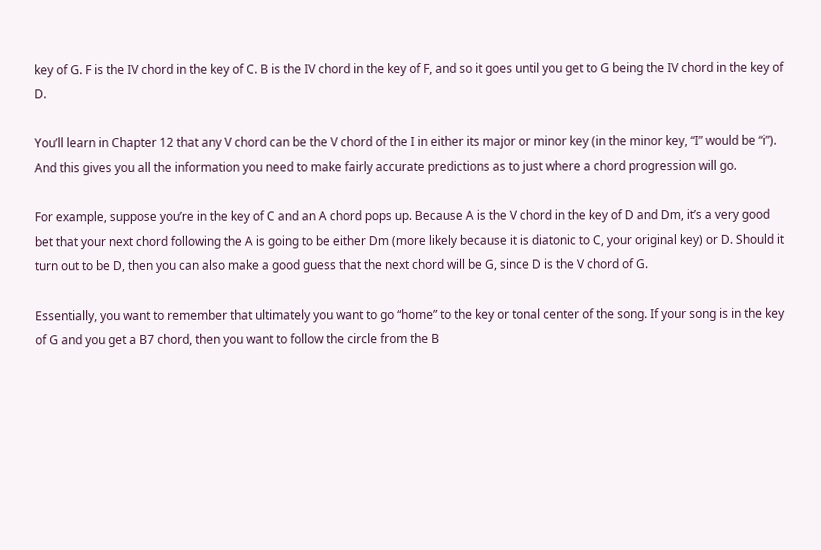key of G. F is the IV chord in the key of C. B is the IV chord in the key of F, and so it goes until you get to G being the IV chord in the key of D.

You’ll learn in Chapter 12 that any V chord can be the V chord of the I in either its major or minor key (in the minor key, “I” would be “i”). And this gives you all the information you need to make fairly accurate predictions as to just where a chord progression will go.

For example, suppose you’re in the key of C and an A chord pops up. Because A is the V chord in the key of D and Dm, it’s a very good bet that your next chord following the A is going to be either Dm (more likely because it is diatonic to C, your original key) or D. Should it turn out to be D, then you can also make a good guess that the next chord will be G, since D is the V chord of G.

Essentially, you want to remember that ultimately you want to go “home” to the key or tonal center of the song. If your song is in the key of G and you get a B7 chord, then you want to follow the circle from the B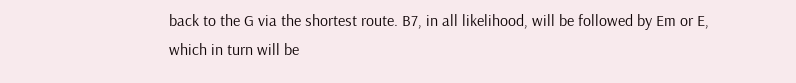back to the G via the shortest route. B7, in all likelihood, will be followed by Em or E, which in turn will be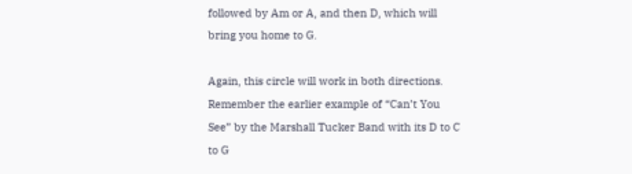followed by Am or A, and then D, which will bring you home to G.

Again, this circle will work in both directions. Remember the earlier example of “Can’t You See” by the Marshall Tucker Band with its D to C to G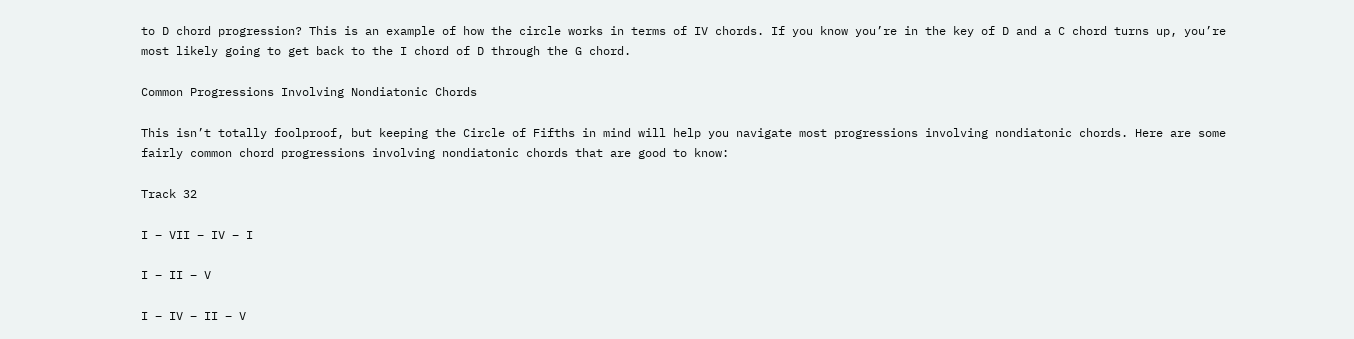to D chord progression? This is an example of how the circle works in terms of IV chords. If you know you’re in the key of D and a C chord turns up, you’re most likely going to get back to the I chord of D through the G chord.

Common Progressions Involving Nondiatonic Chords

This isn’t totally foolproof, but keeping the Circle of Fifths in mind will help you navigate most progressions involving nondiatonic chords. Here are some fairly common chord progressions involving nondiatonic chords that are good to know:

Track 32

I – VII – IV – I

I – II – V

I – IV – II – V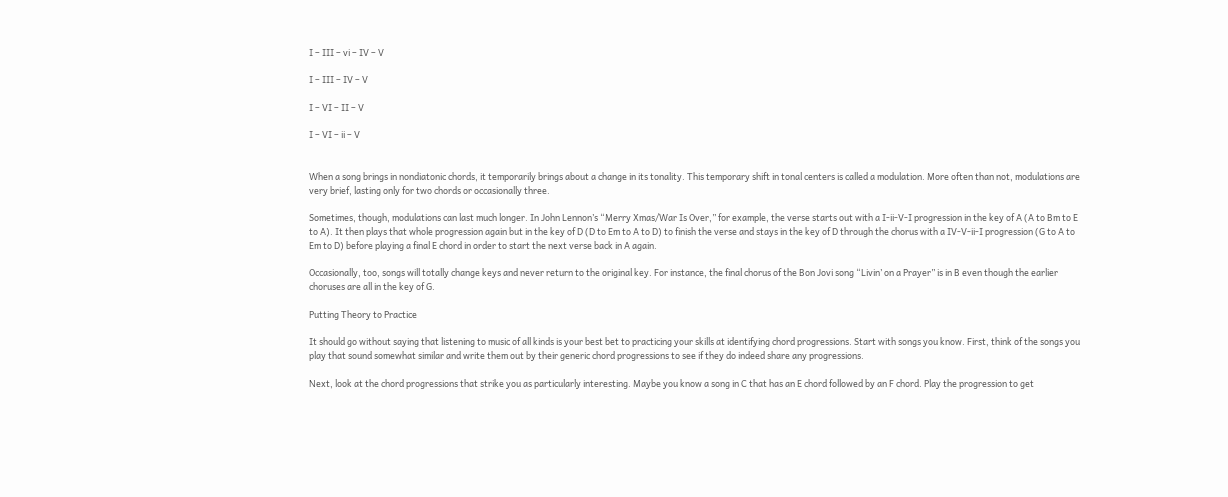I – III – vi – IV – V

I – III – IV – V

I – VI – II – V

I – VI – ii – V


When a song brings in nondiatonic chords, it temporarily brings about a change in its tonality. This temporary shift in tonal centers is called a modulation. More often than not, modulations are very brief, lasting only for two chords or occasionally three.

Sometimes, though, modulations can last much longer. In John Lennon’s “Merry Xmas/War Is Over,” for example, the verse starts out with a I-ii-V-I progression in the key of A (A to Bm to E to A). It then plays that whole progression again but in the key of D (D to Em to A to D) to finish the verse and stays in the key of D through the chorus with a IV-V-ii-I progression (G to A to Em to D) before playing a final E chord in order to start the next verse back in A again.

Occasionally, too, songs will totally change keys and never return to the original key. For instance, the final chorus of the Bon Jovi song “Livin’ on a Prayer” is in B even though the earlier choruses are all in the key of G.

Putting Theory to Practice

It should go without saying that listening to music of all kinds is your best bet to practicing your skills at identifying chord progressions. Start with songs you know. First, think of the songs you play that sound somewhat similar and write them out by their generic chord progressions to see if they do indeed share any progressions.

Next, look at the chord progressions that strike you as particularly interesting. Maybe you know a song in C that has an E chord followed by an F chord. Play the progression to get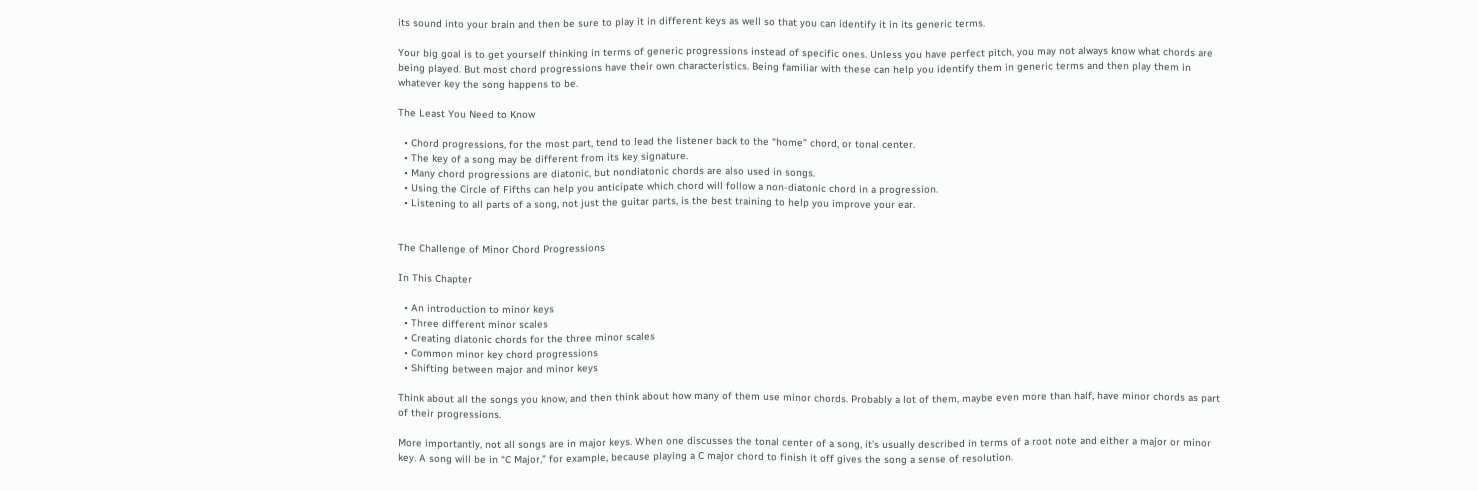its sound into your brain and then be sure to play it in different keys as well so that you can identify it in its generic terms.

Your big goal is to get yourself thinking in terms of generic progressions instead of specific ones. Unless you have perfect pitch, you may not always know what chords are being played. But most chord progressions have their own characteristics. Being familiar with these can help you identify them in generic terms and then play them in whatever key the song happens to be.

The Least You Need to Know

  • Chord progressions, for the most part, tend to lead the listener back to the “home” chord, or tonal center.
  • The key of a song may be different from its key signature.
  • Many chord progressions are diatonic, but nondiatonic chords are also used in songs.
  • Using the Circle of Fifths can help you anticipate which chord will follow a non-diatonic chord in a progression.
  • Listening to all parts of a song, not just the guitar parts, is the best training to help you improve your ear.


The Challenge of Minor Chord Progressions

In This Chapter

  • An introduction to minor keys
  • Three different minor scales
  • Creating diatonic chords for the three minor scales
  • Common minor key chord progressions
  • Shifting between major and minor keys

Think about all the songs you know, and then think about how many of them use minor chords. Probably a lot of them, maybe even more than half, have minor chords as part of their progressions.

More importantly, not all songs are in major keys. When one discusses the tonal center of a song, it’s usually described in terms of a root note and either a major or minor key. A song will be in “C Major,” for example, because playing a C major chord to finish it off gives the song a sense of resolution.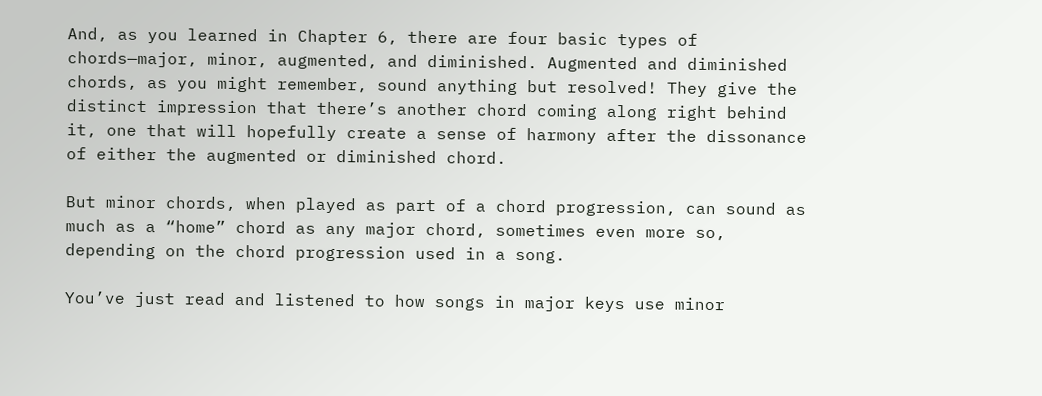And, as you learned in Chapter 6, there are four basic types of chords—major, minor, augmented, and diminished. Augmented and diminished chords, as you might remember, sound anything but resolved! They give the distinct impression that there’s another chord coming along right behind it, one that will hopefully create a sense of harmony after the dissonance of either the augmented or diminished chord.

But minor chords, when played as part of a chord progression, can sound as much as a “home” chord as any major chord, sometimes even more so, depending on the chord progression used in a song.

You’ve just read and listened to how songs in major keys use minor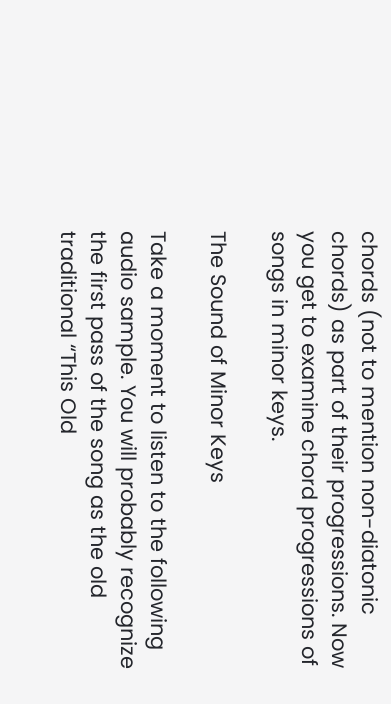chords (not to mention non-diatonic chords) as part of their progressions. Now you get to examine chord progressions of songs in minor keys.

The Sound of Minor Keys

Take a moment to listen to the following audio sample. You will probably recognize the first pass of the song as the old traditional “This Old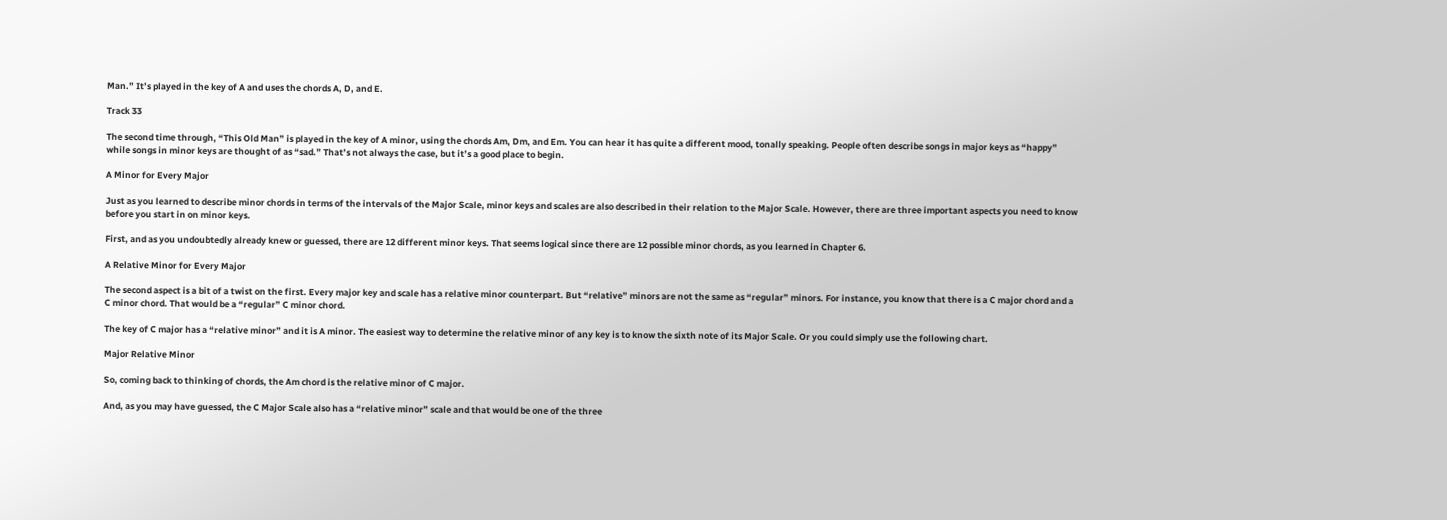Man.” It’s played in the key of A and uses the chords A, D, and E.

Track 33

The second time through, “This Old Man” is played in the key of A minor, using the chords Am, Dm, and Em. You can hear it has quite a different mood, tonally speaking. People often describe songs in major keys as “happy” while songs in minor keys are thought of as “sad.” That’s not always the case, but it’s a good place to begin.

A Minor for Every Major

Just as you learned to describe minor chords in terms of the intervals of the Major Scale, minor keys and scales are also described in their relation to the Major Scale. However, there are three important aspects you need to know before you start in on minor keys.

First, and as you undoubtedly already knew or guessed, there are 12 different minor keys. That seems logical since there are 12 possible minor chords, as you learned in Chapter 6.

A Relative Minor for Every Major

The second aspect is a bit of a twist on the first. Every major key and scale has a relative minor counterpart. But “relative” minors are not the same as “regular” minors. For instance, you know that there is a C major chord and a C minor chord. That would be a “regular” C minor chord.

The key of C major has a “relative minor” and it is A minor. The easiest way to determine the relative minor of any key is to know the sixth note of its Major Scale. Or you could simply use the following chart.

Major Relative Minor

So, coming back to thinking of chords, the Am chord is the relative minor of C major.

And, as you may have guessed, the C Major Scale also has a “relative minor” scale and that would be one of the three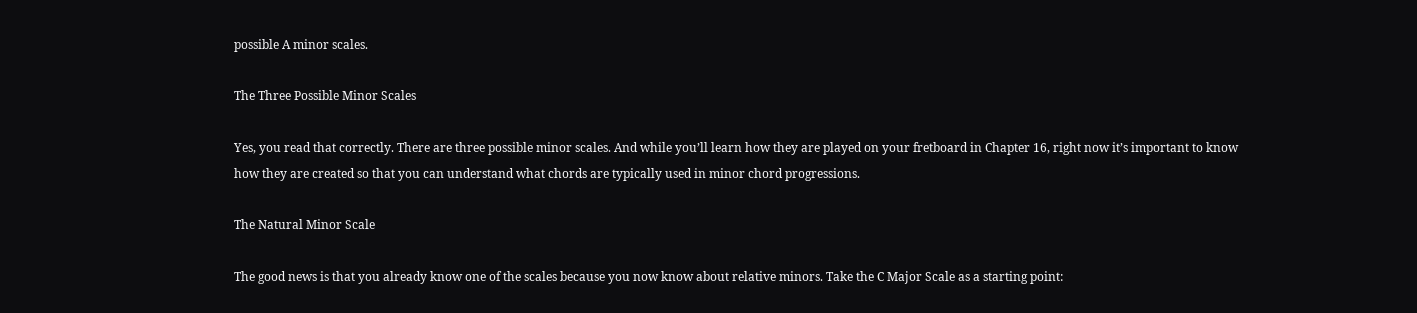possible A minor scales.

The Three Possible Minor Scales

Yes, you read that correctly. There are three possible minor scales. And while you’ll learn how they are played on your fretboard in Chapter 16, right now it’s important to know how they are created so that you can understand what chords are typically used in minor chord progressions.

The Natural Minor Scale

The good news is that you already know one of the scales because you now know about relative minors. Take the C Major Scale as a starting point: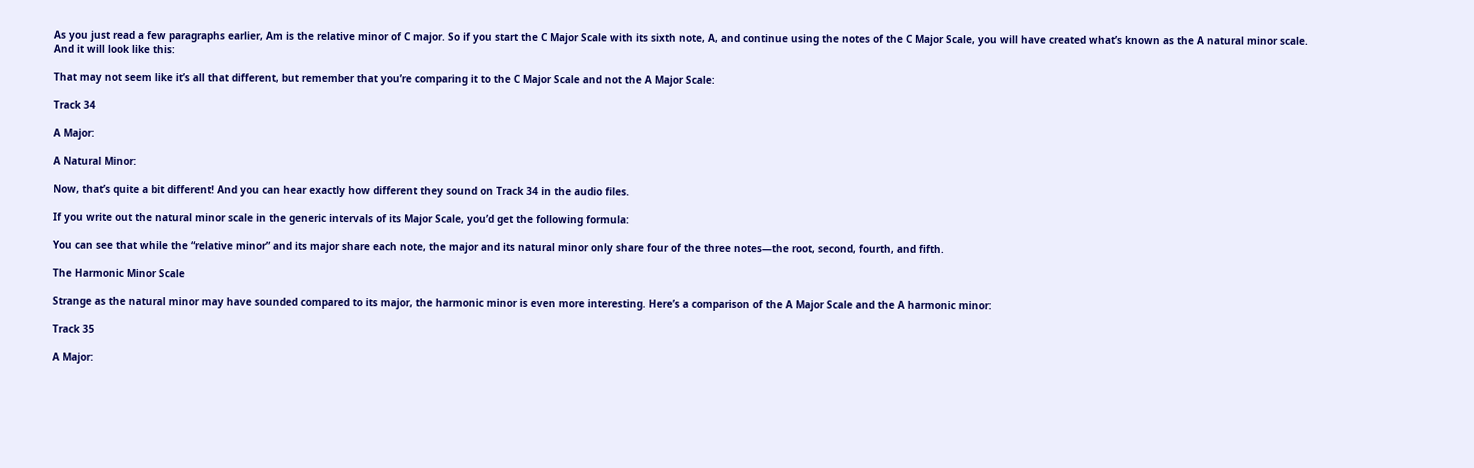As you just read a few paragraphs earlier, Am is the relative minor of C major. So if you start the C Major Scale with its sixth note, A, and continue using the notes of the C Major Scale, you will have created what’s known as the A natural minor scale. And it will look like this:

That may not seem like it’s all that different, but remember that you’re comparing it to the C Major Scale and not the A Major Scale:

Track 34

A Major:

A Natural Minor:

Now, that’s quite a bit different! And you can hear exactly how different they sound on Track 34 in the audio files.

If you write out the natural minor scale in the generic intervals of its Major Scale, you’d get the following formula:

You can see that while the “relative minor” and its major share each note, the major and its natural minor only share four of the three notes—the root, second, fourth, and fifth.

The Harmonic Minor Scale

Strange as the natural minor may have sounded compared to its major, the harmonic minor is even more interesting. Here’s a comparison of the A Major Scale and the A harmonic minor:

Track 35

A Major: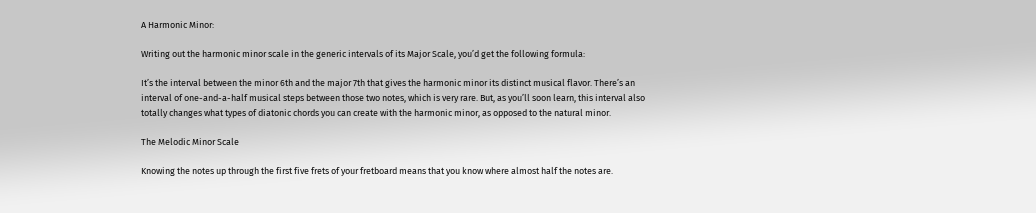A Harmonic Minor:

Writing out the harmonic minor scale in the generic intervals of its Major Scale, you’d get the following formula:

It’s the interval between the minor 6th and the major 7th that gives the harmonic minor its distinct musical flavor. There’s an interval of one-and-a-half musical steps between those two notes, which is very rare. But, as you’ll soon learn, this interval also totally changes what types of diatonic chords you can create with the harmonic minor, as opposed to the natural minor.

The Melodic Minor Scale

Knowing the notes up through the first five frets of your fretboard means that you know where almost half the notes are.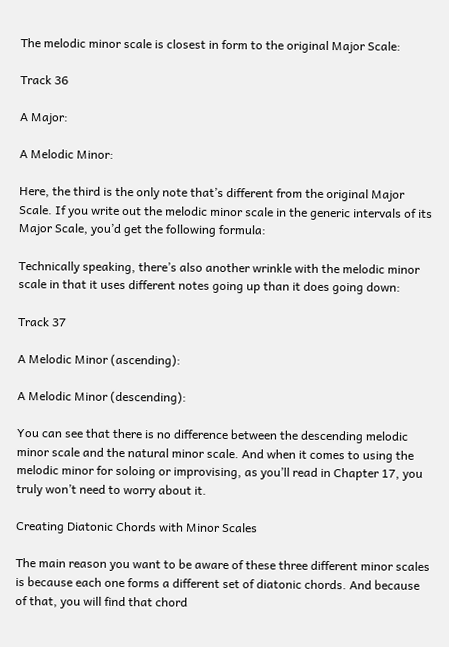The melodic minor scale is closest in form to the original Major Scale:

Track 36

A Major:

A Melodic Minor:

Here, the third is the only note that’s different from the original Major Scale. If you write out the melodic minor scale in the generic intervals of its Major Scale, you’d get the following formula:

Technically speaking, there’s also another wrinkle with the melodic minor scale in that it uses different notes going up than it does going down:

Track 37

A Melodic Minor (ascending):

A Melodic Minor (descending):

You can see that there is no difference between the descending melodic minor scale and the natural minor scale. And when it comes to using the melodic minor for soloing or improvising, as you’ll read in Chapter 17, you truly won’t need to worry about it.

Creating Diatonic Chords with Minor Scales

The main reason you want to be aware of these three different minor scales is because each one forms a different set of diatonic chords. And because of that, you will find that chord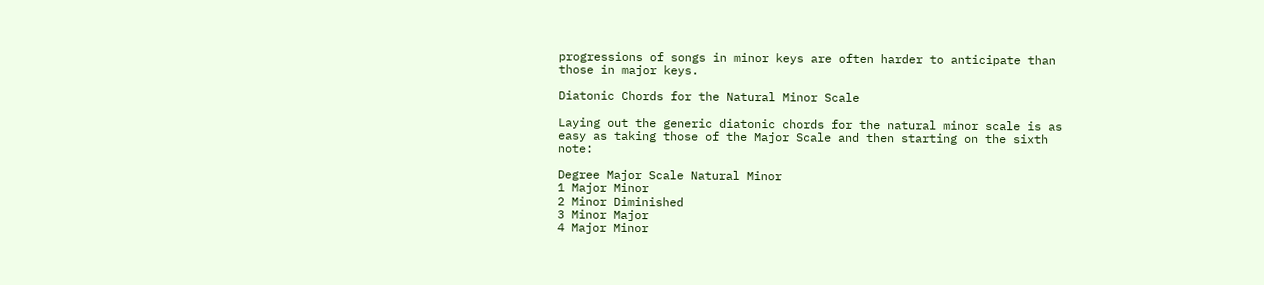progressions of songs in minor keys are often harder to anticipate than those in major keys.

Diatonic Chords for the Natural Minor Scale

Laying out the generic diatonic chords for the natural minor scale is as easy as taking those of the Major Scale and then starting on the sixth note:

Degree Major Scale Natural Minor
1 Major Minor
2 Minor Diminished
3 Minor Major
4 Major Minor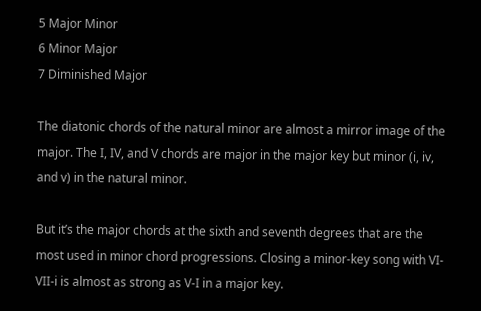5 Major Minor
6 Minor Major
7 Diminished Major

The diatonic chords of the natural minor are almost a mirror image of the major. The I, IV, and V chords are major in the major key but minor (i, iv, and v) in the natural minor.

But it’s the major chords at the sixth and seventh degrees that are the most used in minor chord progressions. Closing a minor-key song with VI-VII-i is almost as strong as V-I in a major key.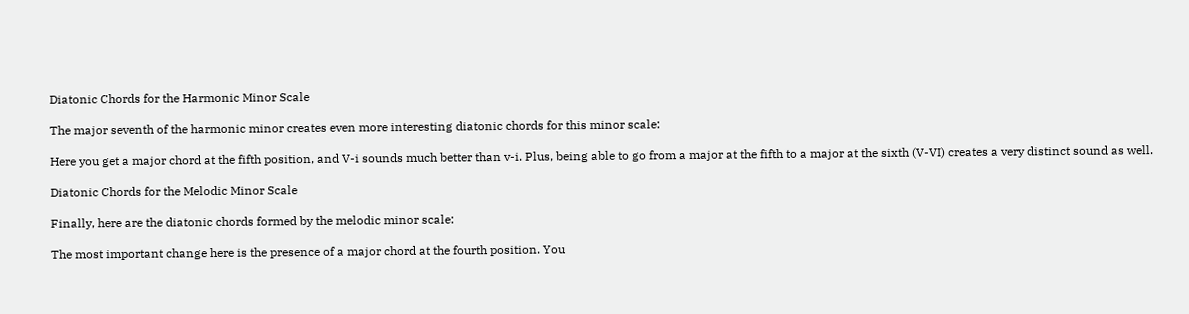Diatonic Chords for the Harmonic Minor Scale

The major seventh of the harmonic minor creates even more interesting diatonic chords for this minor scale:

Here you get a major chord at the fifth position, and V-i sounds much better than v-i. Plus, being able to go from a major at the fifth to a major at the sixth (V-VI) creates a very distinct sound as well.

Diatonic Chords for the Melodic Minor Scale

Finally, here are the diatonic chords formed by the melodic minor scale:

The most important change here is the presence of a major chord at the fourth position. You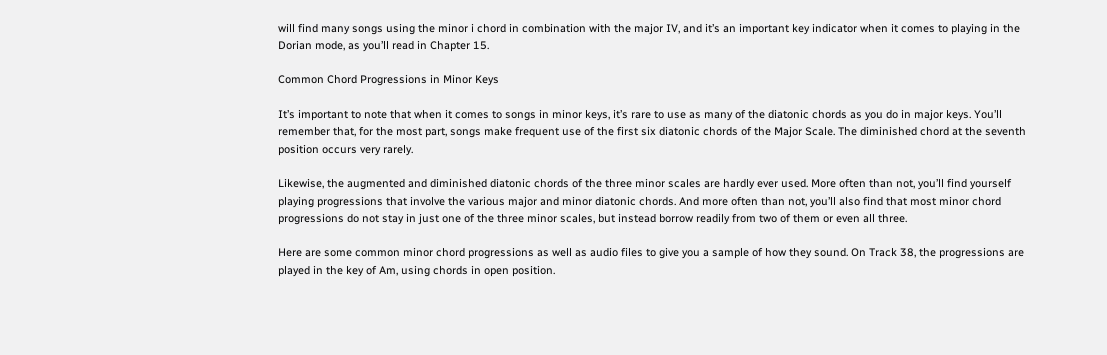will find many songs using the minor i chord in combination with the major IV, and it’s an important key indicator when it comes to playing in the Dorian mode, as you’ll read in Chapter 15.

Common Chord Progressions in Minor Keys

It’s important to note that when it comes to songs in minor keys, it’s rare to use as many of the diatonic chords as you do in major keys. You’ll remember that, for the most part, songs make frequent use of the first six diatonic chords of the Major Scale. The diminished chord at the seventh position occurs very rarely.

Likewise, the augmented and diminished diatonic chords of the three minor scales are hardly ever used. More often than not, you’ll find yourself playing progressions that involve the various major and minor diatonic chords. And more often than not, you’ll also find that most minor chord progressions do not stay in just one of the three minor scales, but instead borrow readily from two of them or even all three.

Here are some common minor chord progressions as well as audio files to give you a sample of how they sound. On Track 38, the progressions are played in the key of Am, using chords in open position.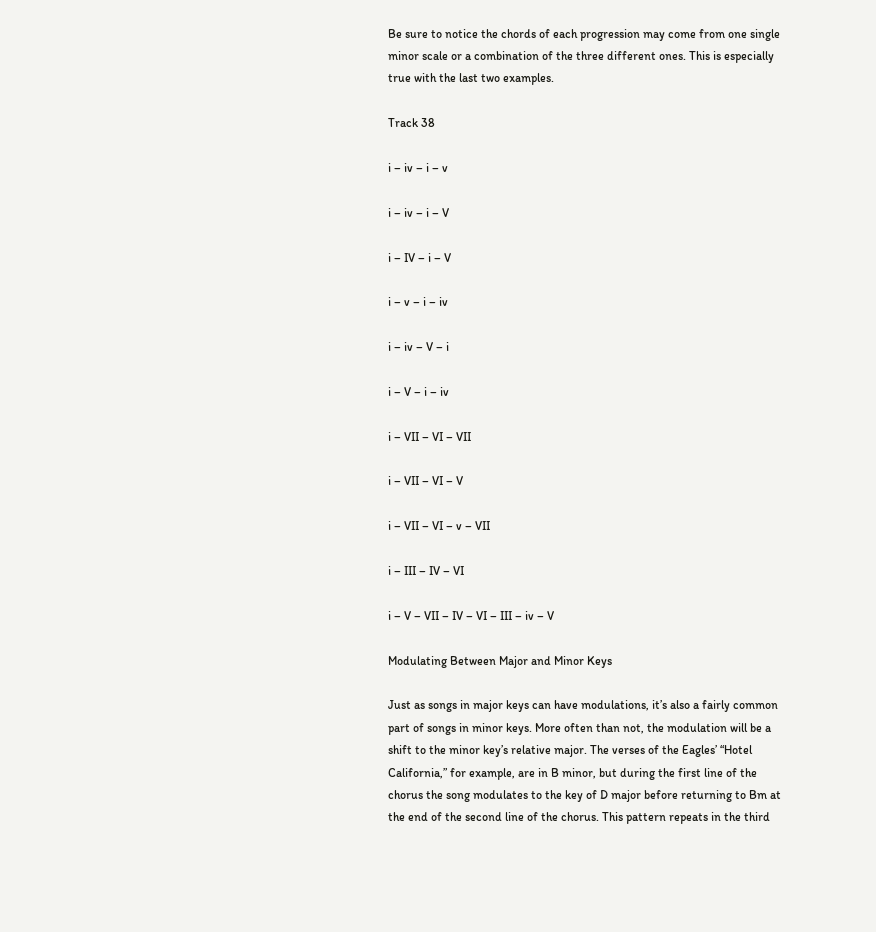Be sure to notice the chords of each progression may come from one single minor scale or a combination of the three different ones. This is especially true with the last two examples.

Track 38

i – iv – i – v

i – iv – i – V

i – IV – i – V

i – v – i – iv

i – iv – V – i

i – V – i – iv

i – VII – VI – VII

i – VII – VI – V

i – VII – VI – v – VII

i – III – IV – VI

i – V – VII – IV – VI – III – iv – V

Modulating Between Major and Minor Keys

Just as songs in major keys can have modulations, it’s also a fairly common part of songs in minor keys. More often than not, the modulation will be a shift to the minor key’s relative major. The verses of the Eagles’ “Hotel California,” for example, are in B minor, but during the first line of the chorus the song modulates to the key of D major before returning to Bm at the end of the second line of the chorus. This pattern repeats in the third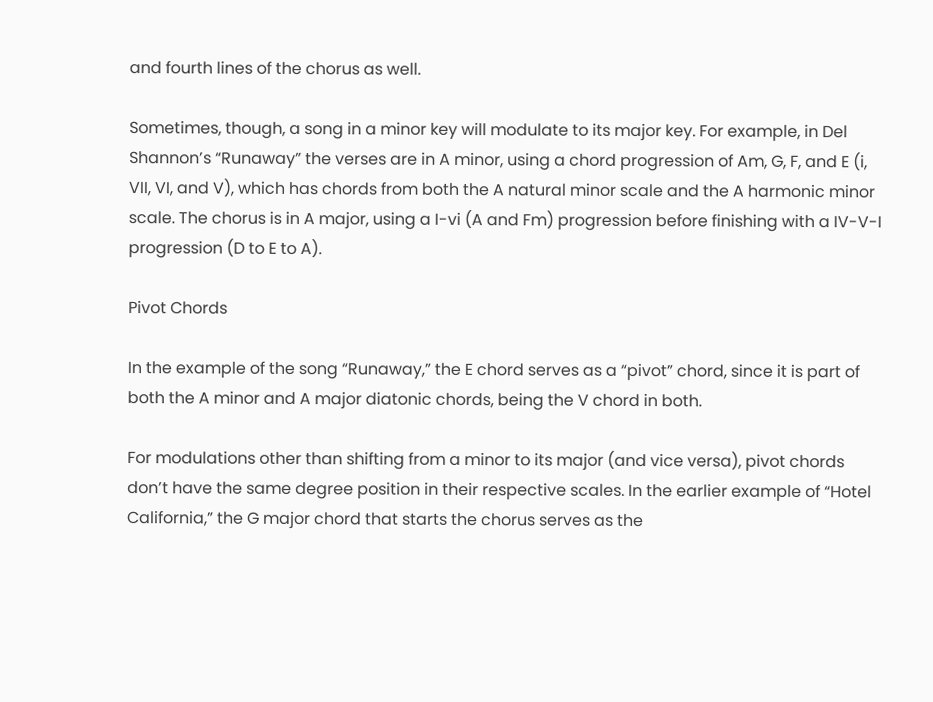and fourth lines of the chorus as well.

Sometimes, though, a song in a minor key will modulate to its major key. For example, in Del Shannon’s “Runaway” the verses are in A minor, using a chord progression of Am, G, F, and E (i, VII, VI, and V), which has chords from both the A natural minor scale and the A harmonic minor scale. The chorus is in A major, using a I-vi (A and Fm) progression before finishing with a IV-V-I progression (D to E to A).

Pivot Chords

In the example of the song “Runaway,” the E chord serves as a “pivot” chord, since it is part of both the A minor and A major diatonic chords, being the V chord in both.

For modulations other than shifting from a minor to its major (and vice versa), pivot chords don’t have the same degree position in their respective scales. In the earlier example of “Hotel California,” the G major chord that starts the chorus serves as the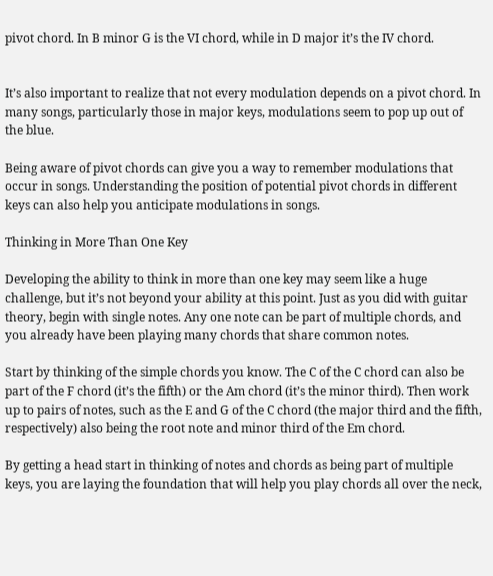pivot chord. In B minor G is the VI chord, while in D major it’s the IV chord.


It’s also important to realize that not every modulation depends on a pivot chord. In many songs, particularly those in major keys, modulations seem to pop up out of the blue.

Being aware of pivot chords can give you a way to remember modulations that occur in songs. Understanding the position of potential pivot chords in different keys can also help you anticipate modulations in songs.

Thinking in More Than One Key

Developing the ability to think in more than one key may seem like a huge challenge, but it’s not beyond your ability at this point. Just as you did with guitar theory, begin with single notes. Any one note can be part of multiple chords, and you already have been playing many chords that share common notes.

Start by thinking of the simple chords you know. The C of the C chord can also be part of the F chord (it’s the fifth) or the Am chord (it’s the minor third). Then work up to pairs of notes, such as the E and G of the C chord (the major third and the fifth, respectively) also being the root note and minor third of the Em chord.

By getting a head start in thinking of notes and chords as being part of multiple keys, you are laying the foundation that will help you play chords all over the neck,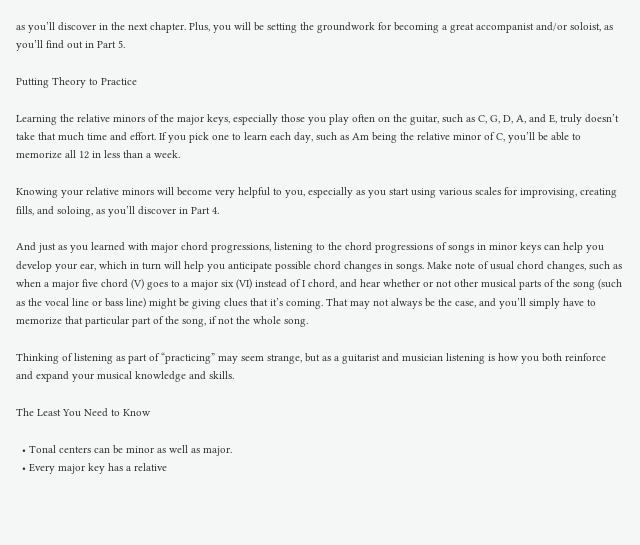as you’ll discover in the next chapter. Plus, you will be setting the groundwork for becoming a great accompanist and/or soloist, as you’ll find out in Part 5.

Putting Theory to Practice

Learning the relative minors of the major keys, especially those you play often on the guitar, such as C, G, D, A, and E, truly doesn’t take that much time and effort. If you pick one to learn each day, such as Am being the relative minor of C, you’ll be able to memorize all 12 in less than a week.

Knowing your relative minors will become very helpful to you, especially as you start using various scales for improvising, creating fills, and soloing, as you’ll discover in Part 4.

And just as you learned with major chord progressions, listening to the chord progressions of songs in minor keys can help you develop your ear, which in turn will help you anticipate possible chord changes in songs. Make note of usual chord changes, such as when a major five chord (V) goes to a major six (VI) instead of I chord, and hear whether or not other musical parts of the song (such as the vocal line or bass line) might be giving clues that it’s coming. That may not always be the case, and you’ll simply have to memorize that particular part of the song, if not the whole song.

Thinking of listening as part of “practicing” may seem strange, but as a guitarist and musician listening is how you both reinforce and expand your musical knowledge and skills.

The Least You Need to Know

  • Tonal centers can be minor as well as major.
  • Every major key has a relative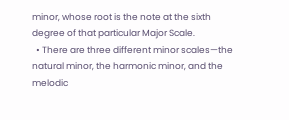minor, whose root is the note at the sixth degree of that particular Major Scale.
  • There are three different minor scales—the natural minor, the harmonic minor, and the melodic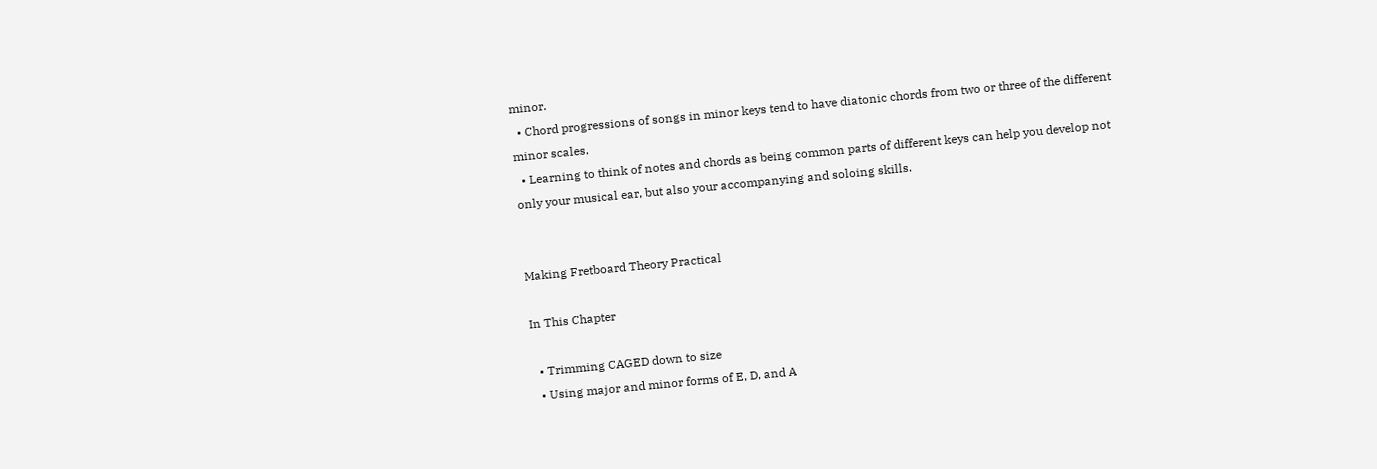minor.
  • Chord progressions of songs in minor keys tend to have diatonic chords from two or three of the different minor scales.
  • Learning to think of notes and chords as being common parts of different keys can help you develop not only your musical ear, but also your accompanying and soloing skills.


Making Fretboard Theory Practical

In This Chapter

  • Trimming CAGED down to size
  • Using major and minor forms of E, D, and A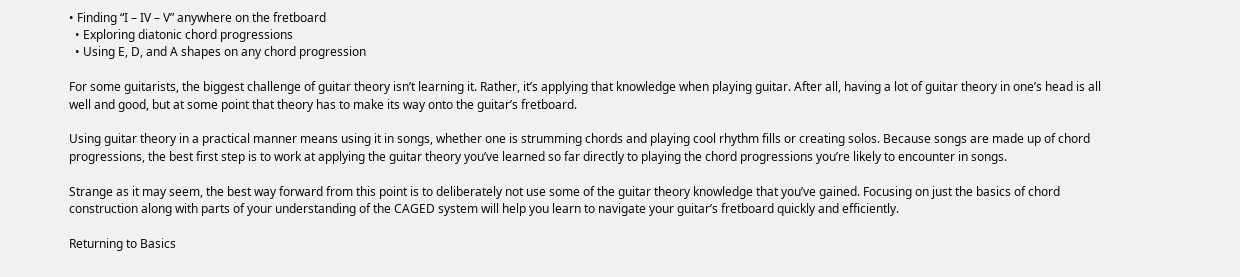• Finding “I – IV – V” anywhere on the fretboard
  • Exploring diatonic chord progressions
  • Using E, D, and A shapes on any chord progression

For some guitarists, the biggest challenge of guitar theory isn’t learning it. Rather, it’s applying that knowledge when playing guitar. After all, having a lot of guitar theory in one’s head is all well and good, but at some point that theory has to make its way onto the guitar’s fretboard.

Using guitar theory in a practical manner means using it in songs, whether one is strumming chords and playing cool rhythm fills or creating solos. Because songs are made up of chord progressions, the best first step is to work at applying the guitar theory you’ve learned so far directly to playing the chord progressions you’re likely to encounter in songs.

Strange as it may seem, the best way forward from this point is to deliberately not use some of the guitar theory knowledge that you’ve gained. Focusing on just the basics of chord construction along with parts of your understanding of the CAGED system will help you learn to navigate your guitar’s fretboard quickly and efficiently.

Returning to Basics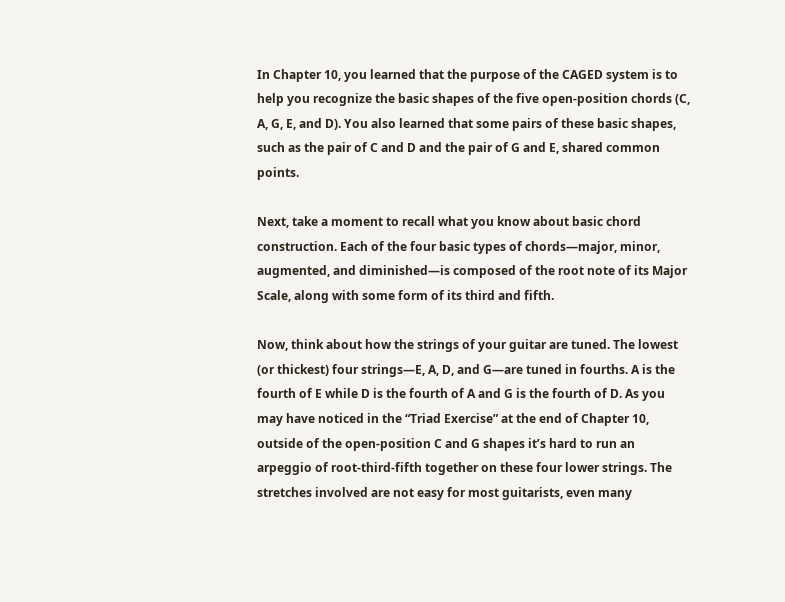In Chapter 10, you learned that the purpose of the CAGED system is to help you recognize the basic shapes of the five open-position chords (C, A, G, E, and D). You also learned that some pairs of these basic shapes, such as the pair of C and D and the pair of G and E, shared common points.

Next, take a moment to recall what you know about basic chord construction. Each of the four basic types of chords—major, minor, augmented, and diminished—is composed of the root note of its Major Scale, along with some form of its third and fifth.

Now, think about how the strings of your guitar are tuned. The lowest (or thickest) four strings—E, A, D, and G—are tuned in fourths. A is the fourth of E while D is the fourth of A and G is the fourth of D. As you may have noticed in the “Triad Exercise” at the end of Chapter 10, outside of the open-position C and G shapes it’s hard to run an arpeggio of root-third-fifth together on these four lower strings. The stretches involved are not easy for most guitarists, even many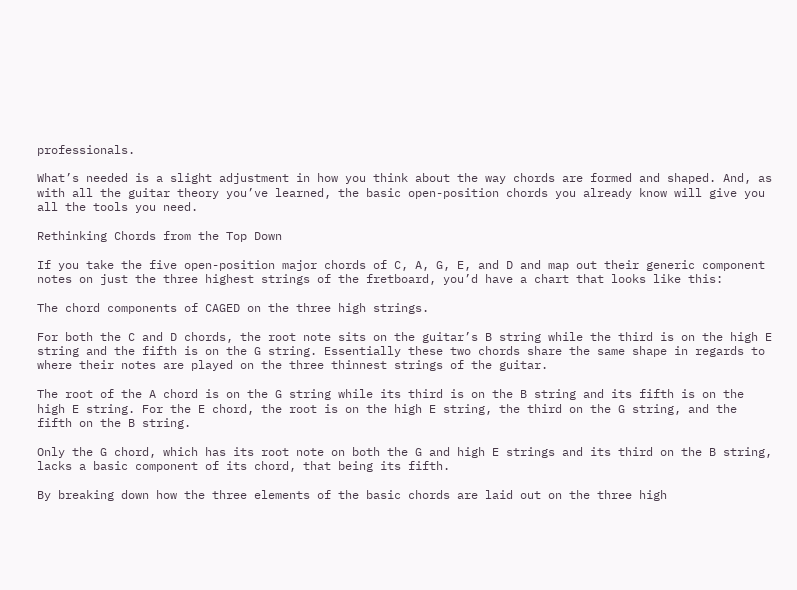professionals.

What’s needed is a slight adjustment in how you think about the way chords are formed and shaped. And, as with all the guitar theory you’ve learned, the basic open-position chords you already know will give you all the tools you need.

Rethinking Chords from the Top Down

If you take the five open-position major chords of C, A, G, E, and D and map out their generic component notes on just the three highest strings of the fretboard, you’d have a chart that looks like this:

The chord components of CAGED on the three high strings.

For both the C and D chords, the root note sits on the guitar’s B string while the third is on the high E string and the fifth is on the G string. Essentially these two chords share the same shape in regards to where their notes are played on the three thinnest strings of the guitar.

The root of the A chord is on the G string while its third is on the B string and its fifth is on the high E string. For the E chord, the root is on the high E string, the third on the G string, and the fifth on the B string.

Only the G chord, which has its root note on both the G and high E strings and its third on the B string, lacks a basic component of its chord, that being its fifth.

By breaking down how the three elements of the basic chords are laid out on the three high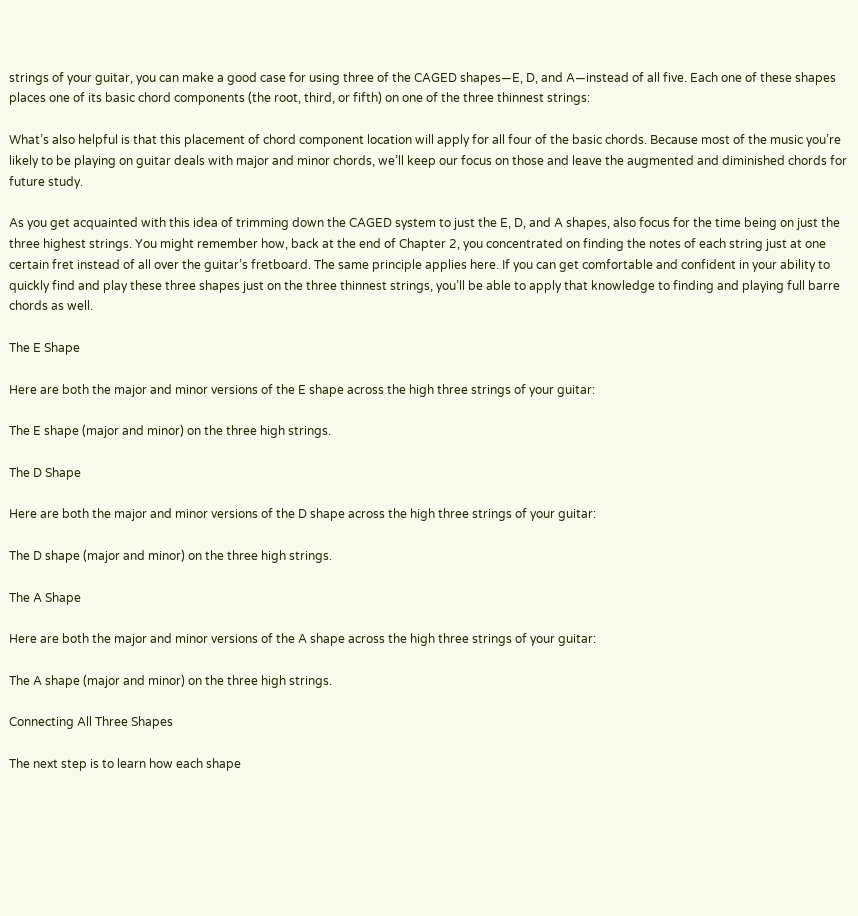strings of your guitar, you can make a good case for using three of the CAGED shapes—E, D, and A—instead of all five. Each one of these shapes places one of its basic chord components (the root, third, or fifth) on one of the three thinnest strings:

What’s also helpful is that this placement of chord component location will apply for all four of the basic chords. Because most of the music you’re likely to be playing on guitar deals with major and minor chords, we’ll keep our focus on those and leave the augmented and diminished chords for future study.

As you get acquainted with this idea of trimming down the CAGED system to just the E, D, and A shapes, also focus for the time being on just the three highest strings. You might remember how, back at the end of Chapter 2, you concentrated on finding the notes of each string just at one certain fret instead of all over the guitar’s fretboard. The same principle applies here. If you can get comfortable and confident in your ability to quickly find and play these three shapes just on the three thinnest strings, you’ll be able to apply that knowledge to finding and playing full barre chords as well.

The E Shape

Here are both the major and minor versions of the E shape across the high three strings of your guitar:

The E shape (major and minor) on the three high strings.

The D Shape

Here are both the major and minor versions of the D shape across the high three strings of your guitar:

The D shape (major and minor) on the three high strings.

The A Shape

Here are both the major and minor versions of the A shape across the high three strings of your guitar:

The A shape (major and minor) on the three high strings.

Connecting All Three Shapes

The next step is to learn how each shape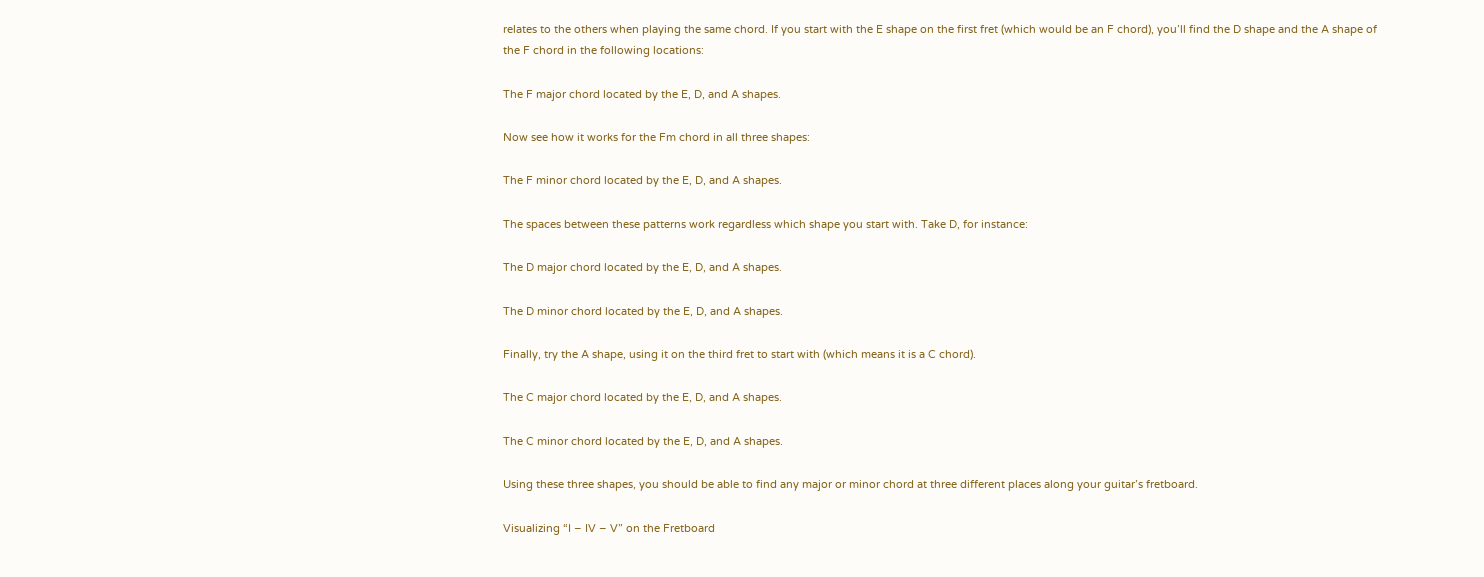relates to the others when playing the same chord. If you start with the E shape on the first fret (which would be an F chord), you’ll find the D shape and the A shape of the F chord in the following locations:

The F major chord located by the E, D, and A shapes.

Now see how it works for the Fm chord in all three shapes:

The F minor chord located by the E, D, and A shapes.

The spaces between these patterns work regardless which shape you start with. Take D, for instance:

The D major chord located by the E, D, and A shapes.

The D minor chord located by the E, D, and A shapes.

Finally, try the A shape, using it on the third fret to start with (which means it is a C chord).

The C major chord located by the E, D, and A shapes.

The C minor chord located by the E, D, and A shapes.

Using these three shapes, you should be able to find any major or minor chord at three different places along your guitar’s fretboard.

Visualizing “I – IV – V” on the Fretboard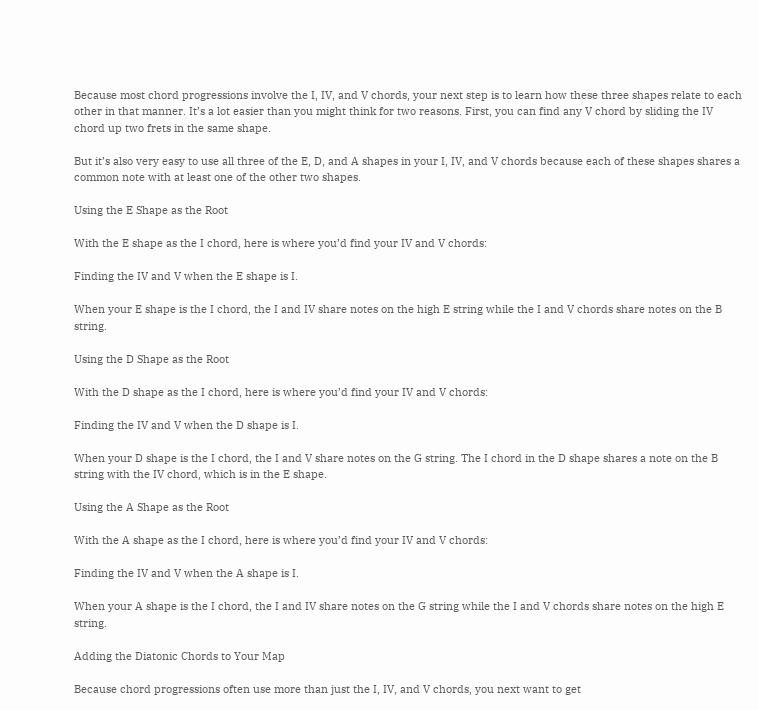Because most chord progressions involve the I, IV, and V chords, your next step is to learn how these three shapes relate to each other in that manner. It’s a lot easier than you might think for two reasons. First, you can find any V chord by sliding the IV chord up two frets in the same shape.

But it’s also very easy to use all three of the E, D, and A shapes in your I, IV, and V chords because each of these shapes shares a common note with at least one of the other two shapes.

Using the E Shape as the Root

With the E shape as the I chord, here is where you’d find your IV and V chords:

Finding the IV and V when the E shape is I.

When your E shape is the I chord, the I and IV share notes on the high E string while the I and V chords share notes on the B string.

Using the D Shape as the Root

With the D shape as the I chord, here is where you’d find your IV and V chords:

Finding the IV and V when the D shape is I.

When your D shape is the I chord, the I and V share notes on the G string. The I chord in the D shape shares a note on the B string with the IV chord, which is in the E shape.

Using the A Shape as the Root

With the A shape as the I chord, here is where you’d find your IV and V chords:

Finding the IV and V when the A shape is I.

When your A shape is the I chord, the I and IV share notes on the G string while the I and V chords share notes on the high E string.

Adding the Diatonic Chords to Your Map

Because chord progressions often use more than just the I, IV, and V chords, you next want to get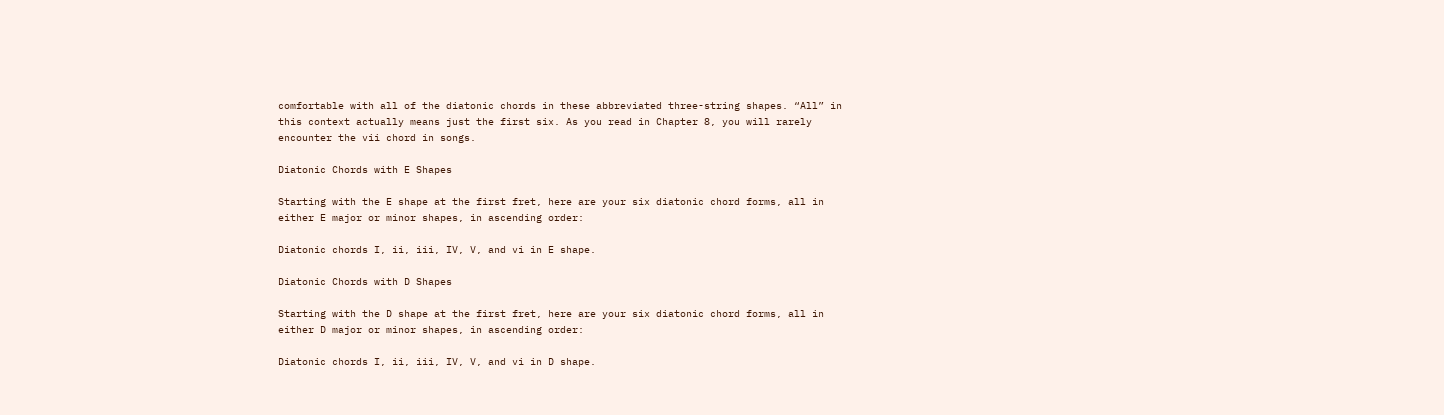comfortable with all of the diatonic chords in these abbreviated three-string shapes. “All” in this context actually means just the first six. As you read in Chapter 8, you will rarely encounter the vii chord in songs.

Diatonic Chords with E Shapes

Starting with the E shape at the first fret, here are your six diatonic chord forms, all in either E major or minor shapes, in ascending order:

Diatonic chords I, ii, iii, IV, V, and vi in E shape.

Diatonic Chords with D Shapes

Starting with the D shape at the first fret, here are your six diatonic chord forms, all in either D major or minor shapes, in ascending order:

Diatonic chords I, ii, iii, IV, V, and vi in D shape.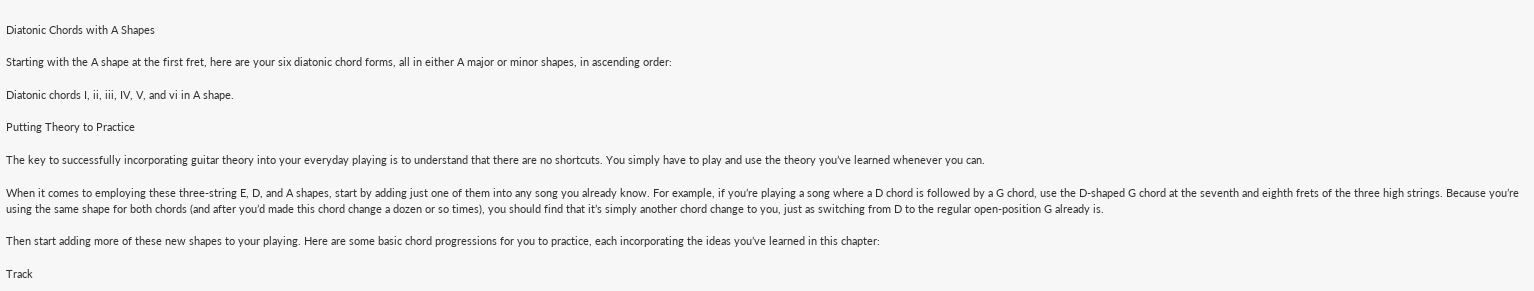Diatonic Chords with A Shapes

Starting with the A shape at the first fret, here are your six diatonic chord forms, all in either A major or minor shapes, in ascending order:

Diatonic chords I, ii, iii, IV, V, and vi in A shape.

Putting Theory to Practice

The key to successfully incorporating guitar theory into your everyday playing is to understand that there are no shortcuts. You simply have to play and use the theory you’ve learned whenever you can.

When it comes to employing these three-string E, D, and A shapes, start by adding just one of them into any song you already know. For example, if you’re playing a song where a D chord is followed by a G chord, use the D-shaped G chord at the seventh and eighth frets of the three high strings. Because you’re using the same shape for both chords (and after you’d made this chord change a dozen or so times), you should find that it’s simply another chord change to you, just as switching from D to the regular open-position G already is.

Then start adding more of these new shapes to your playing. Here are some basic chord progressions for you to practice, each incorporating the ideas you’ve learned in this chapter:

Track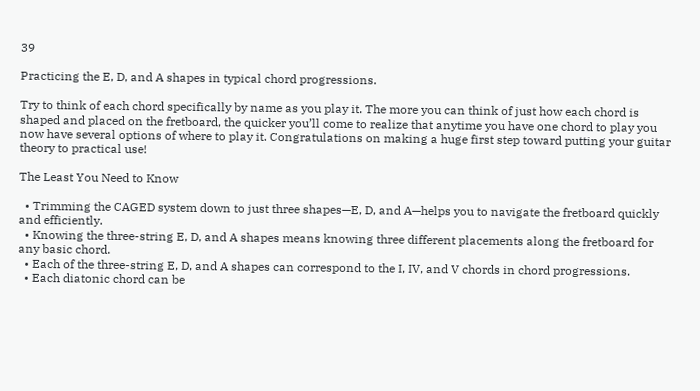39

Practicing the E, D, and A shapes in typical chord progressions.

Try to think of each chord specifically by name as you play it. The more you can think of just how each chord is shaped and placed on the fretboard, the quicker you’ll come to realize that anytime you have one chord to play you now have several options of where to play it. Congratulations on making a huge first step toward putting your guitar theory to practical use!

The Least You Need to Know

  • Trimming the CAGED system down to just three shapes—E, D, and A—helps you to navigate the fretboard quickly and efficiently.
  • Knowing the three-string E, D, and A shapes means knowing three different placements along the fretboard for any basic chord.
  • Each of the three-string E, D, and A shapes can correspond to the I, IV, and V chords in chord progressions.
  • Each diatonic chord can be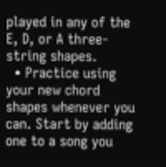played in any of the E, D, or A three-string shapes.
  • Practice using your new chord shapes whenever you can. Start by adding one to a song you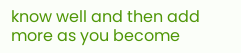know well and then add more as you become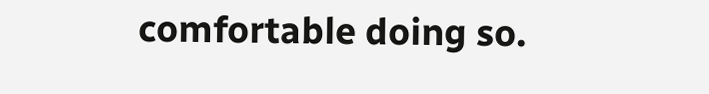comfortable doing so.